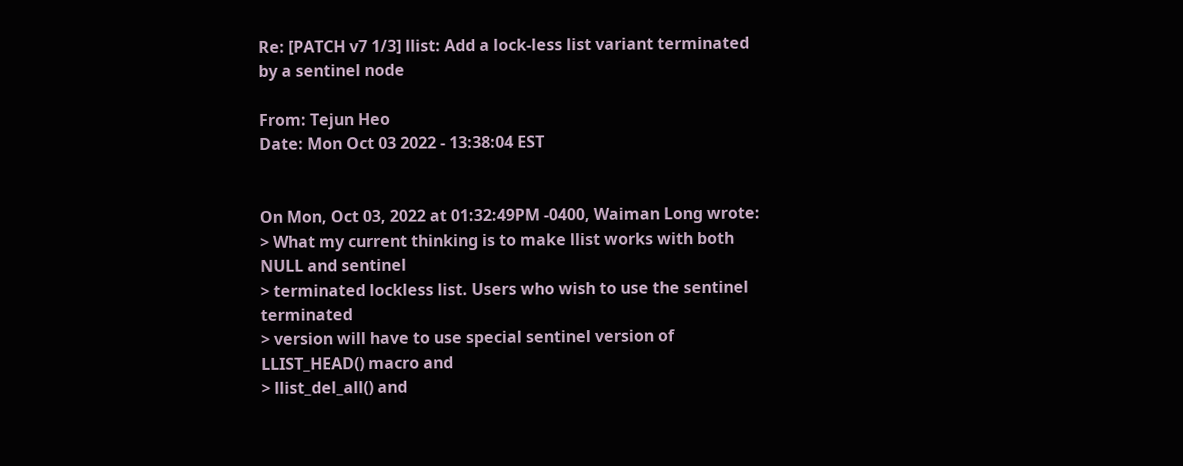Re: [PATCH v7 1/3] llist: Add a lock-less list variant terminated by a sentinel node

From: Tejun Heo
Date: Mon Oct 03 2022 - 13:38:04 EST


On Mon, Oct 03, 2022 at 01:32:49PM -0400, Waiman Long wrote:
> What my current thinking is to make llist works with both NULL and sentinel
> terminated lockless list. Users who wish to use the sentinel terminated
> version will have to use special sentinel version of LLIST_HEAD() macro and
> llist_del_all() and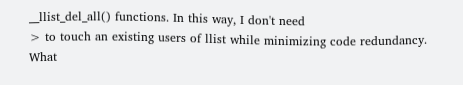__llist_del_all() functions. In this way, I don't need
> to touch an existing users of llist while minimizing code redundancy. What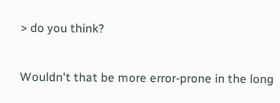> do you think?

Wouldn't that be more error-prone in the long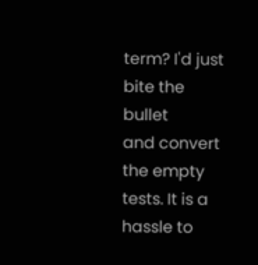term? I'd just bite the bullet
and convert the empty tests. It is a hassle to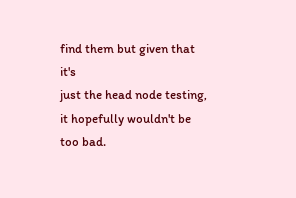find them but given that it's
just the head node testing, it hopefully wouldn't be too bad.